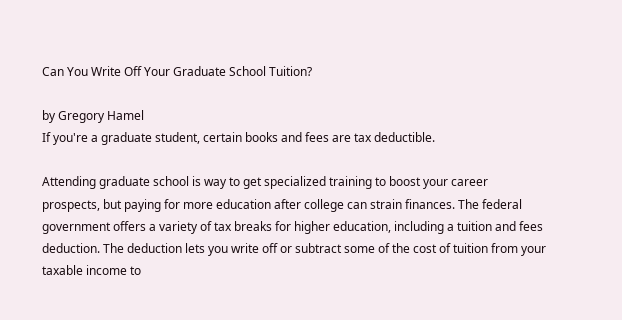Can You Write Off Your Graduate School Tuition?

by Gregory Hamel
If you're a graduate student, certain books and fees are tax deductible.

Attending graduate school is way to get specialized training to boost your career prospects, but paying for more education after college can strain finances. The federal government offers a variety of tax breaks for higher education, including a tuition and fees deduction. The deduction lets you write off or subtract some of the cost of tuition from your taxable income to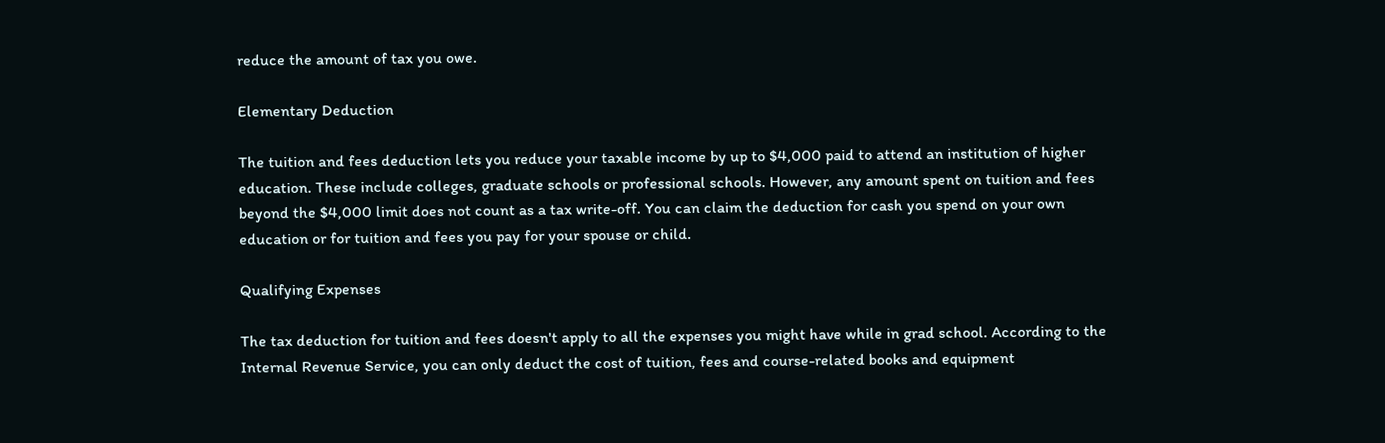reduce the amount of tax you owe.

Elementary Deduction

The tuition and fees deduction lets you reduce your taxable income by up to $4,000 paid to attend an institution of higher education. These include colleges, graduate schools or professional schools. However, any amount spent on tuition and fees beyond the $4,000 limit does not count as a tax write-off. You can claim the deduction for cash you spend on your own education or for tuition and fees you pay for your spouse or child.

Qualifying Expenses

The tax deduction for tuition and fees doesn't apply to all the expenses you might have while in grad school. According to the Internal Revenue Service, you can only deduct the cost of tuition, fees and course-related books and equipment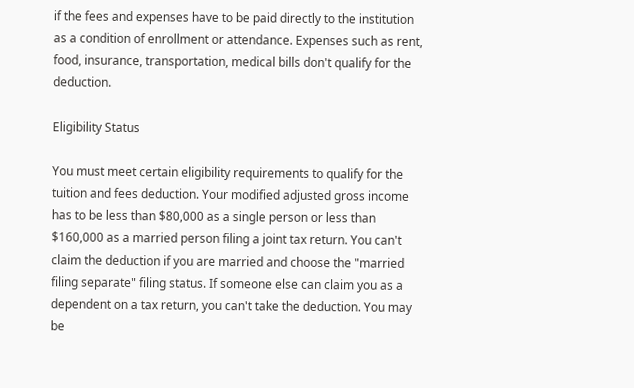if the fees and expenses have to be paid directly to the institution as a condition of enrollment or attendance. Expenses such as rent, food, insurance, transportation, medical bills don't qualify for the deduction.

Eligibility Status

You must meet certain eligibility requirements to qualify for the tuition and fees deduction. Your modified adjusted gross income has to be less than $80,000 as a single person or less than $160,000 as a married person filing a joint tax return. You can't claim the deduction if you are married and choose the "married filing separate" filing status. If someone else can claim you as a dependent on a tax return, you can't take the deduction. You may be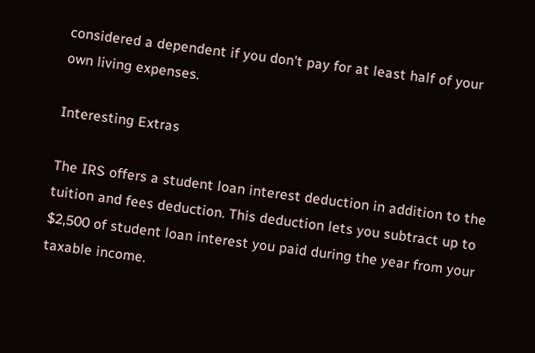considered a dependent if you don't pay for at least half of your own living expenses.

Interesting Extras

The IRS offers a student loan interest deduction in addition to the tuition and fees deduction. This deduction lets you subtract up to $2,500 of student loan interest you paid during the year from your taxable income.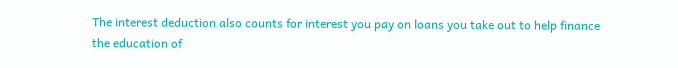The interest deduction also counts for interest you pay on loans you take out to help finance the education of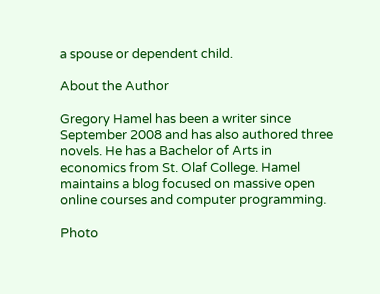a spouse or dependent child.

About the Author

Gregory Hamel has been a writer since September 2008 and has also authored three novels. He has a Bachelor of Arts in economics from St. Olaf College. Hamel maintains a blog focused on massive open online courses and computer programming.

Photo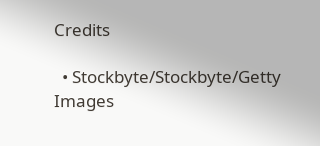Credits

  • Stockbyte/Stockbyte/Getty Images